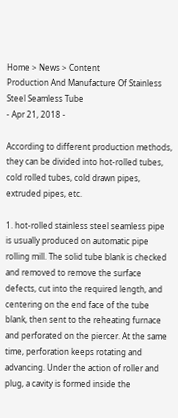Home > News > Content
Production And Manufacture Of Stainless Steel Seamless Tube
- Apr 21, 2018 -

According to different production methods, they can be divided into hot-rolled tubes, cold rolled tubes, cold drawn pipes, extruded pipes, etc.

1. hot-rolled stainless steel seamless pipe is usually produced on automatic pipe rolling mill. The solid tube blank is checked and removed to remove the surface defects, cut into the required length, and centering on the end face of the tube blank, then sent to the reheating furnace and perforated on the piercer. At the same time, perforation keeps rotating and advancing. Under the action of roller and plug, a cavity is formed inside the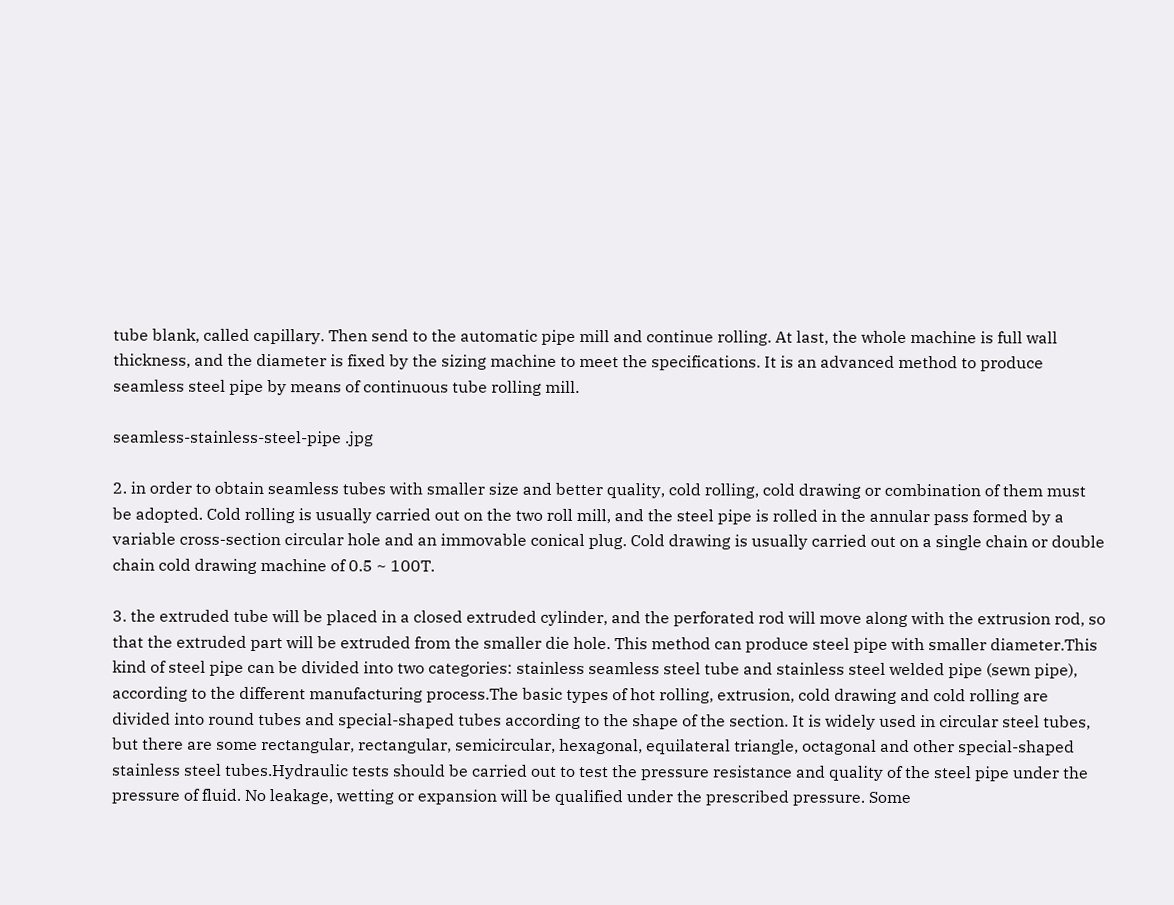tube blank, called capillary. Then send to the automatic pipe mill and continue rolling. At last, the whole machine is full wall thickness, and the diameter is fixed by the sizing machine to meet the specifications. It is an advanced method to produce seamless steel pipe by means of continuous tube rolling mill.

seamless-stainless-steel-pipe .jpg

2. in order to obtain seamless tubes with smaller size and better quality, cold rolling, cold drawing or combination of them must be adopted. Cold rolling is usually carried out on the two roll mill, and the steel pipe is rolled in the annular pass formed by a variable cross-section circular hole and an immovable conical plug. Cold drawing is usually carried out on a single chain or double chain cold drawing machine of 0.5 ~ 100T.

3. the extruded tube will be placed in a closed extruded cylinder, and the perforated rod will move along with the extrusion rod, so that the extruded part will be extruded from the smaller die hole. This method can produce steel pipe with smaller diameter.This kind of steel pipe can be divided into two categories: stainless seamless steel tube and stainless steel welded pipe (sewn pipe), according to the different manufacturing process.The basic types of hot rolling, extrusion, cold drawing and cold rolling are divided into round tubes and special-shaped tubes according to the shape of the section. It is widely used in circular steel tubes, but there are some rectangular, rectangular, semicircular, hexagonal, equilateral triangle, octagonal and other special-shaped stainless steel tubes.Hydraulic tests should be carried out to test the pressure resistance and quality of the steel pipe under the pressure of fluid. No leakage, wetting or expansion will be qualified under the prescribed pressure. Some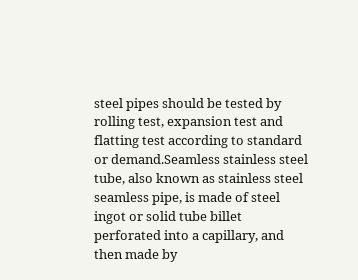steel pipes should be tested by rolling test, expansion test and flatting test according to standard or demand.Seamless stainless steel tube, also known as stainless steel seamless pipe, is made of steel ingot or solid tube billet perforated into a capillary, and then made by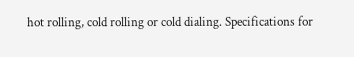hot rolling, cold rolling or cold dialing. Specifications for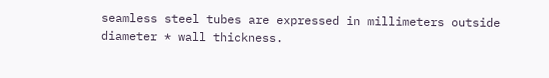seamless steel tubes are expressed in millimeters outside diameter * wall thickness.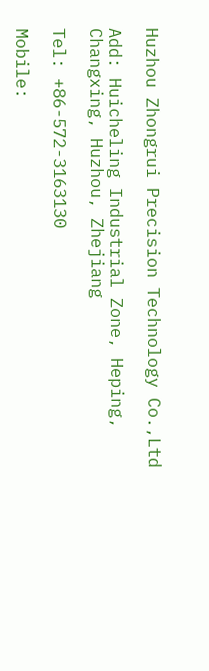Huzhou Zhongrui Precision Technology Co.,Ltd

Add: Huicheling Industrial Zone, Heping, Changxing, Huzhou, Zhejiang

Tel: +86-572-3163130

Mobile: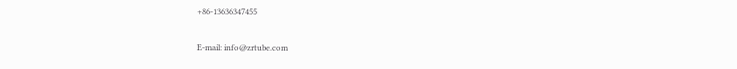+86-13636347455

E-mail: info@zrtube.com